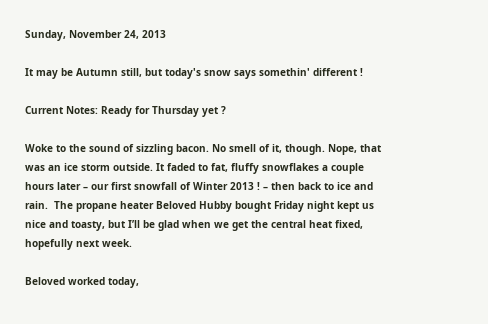Sunday, November 24, 2013

It may be Autumn still, but today's snow says somethin' different !

Current Notes: Ready for Thursday yet ?

Woke to the sound of sizzling bacon. No smell of it, though. Nope, that was an ice storm outside. It faded to fat, fluffy snowflakes a couple hours later – our first snowfall of Winter 2013 ! – then back to ice and rain.  The propane heater Beloved Hubby bought Friday night kept us nice and toasty, but I’ll be glad when we get the central heat fixed, hopefully next week.

Beloved worked today,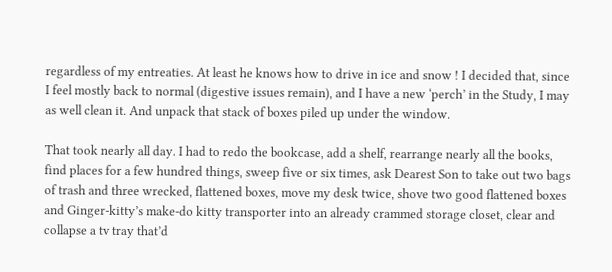regardless of my entreaties. At least he knows how to drive in ice and snow ! I decided that, since I feel mostly back to normal (digestive issues remain), and I have a new ‘perch’ in the Study, I may as well clean it. And unpack that stack of boxes piled up under the window.

That took nearly all day. I had to redo the bookcase, add a shelf, rearrange nearly all the books, find places for a few hundred things, sweep five or six times, ask Dearest Son to take out two bags of trash and three wrecked, flattened boxes, move my desk twice, shove two good flattened boxes and Ginger-kitty’s make-do kitty transporter into an already crammed storage closet, clear and collapse a tv tray that’d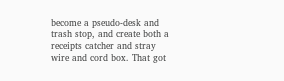become a pseudo-desk and trash stop, and create both a receipts catcher and stray wire and cord box. That got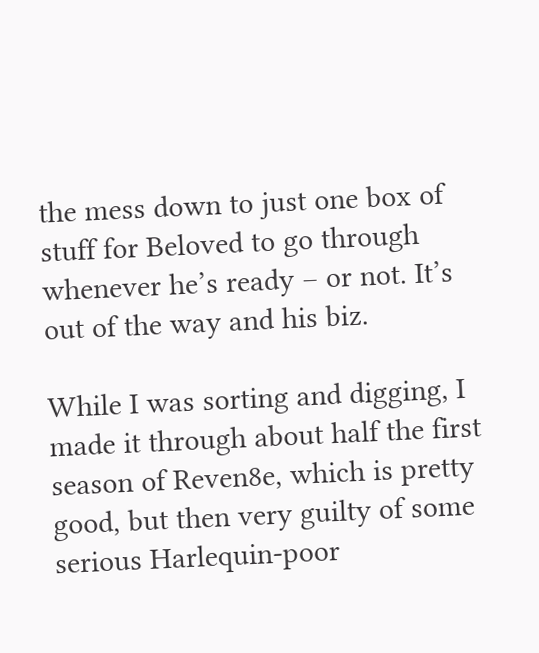the mess down to just one box of stuff for Beloved to go through whenever he’s ready – or not. It’s out of the way and his biz.

While I was sorting and digging, I made it through about half the first season of Reven8e, which is pretty good, but then very guilty of some serious Harlequin-poor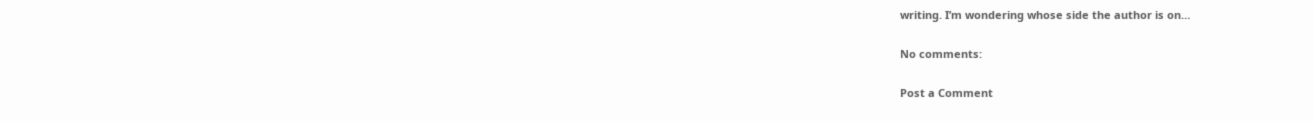writing. I’m wondering whose side the author is on…

No comments:

Post a Comment